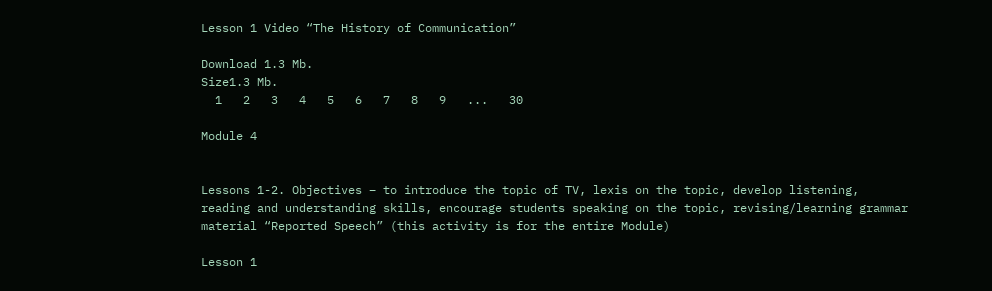Lesson 1 Video “The History of Communication”

Download 1.3 Mb.
Size1.3 Mb.
  1   2   3   4   5   6   7   8   9   ...   30

Module 4


Lessons 1-2. Objectives – to introduce the topic of TV, lexis on the topic, develop listening, reading and understanding skills, encourage students speaking on the topic, revising/learning grammar material “Reported Speech” (this activity is for the entire Module)

Lesson 1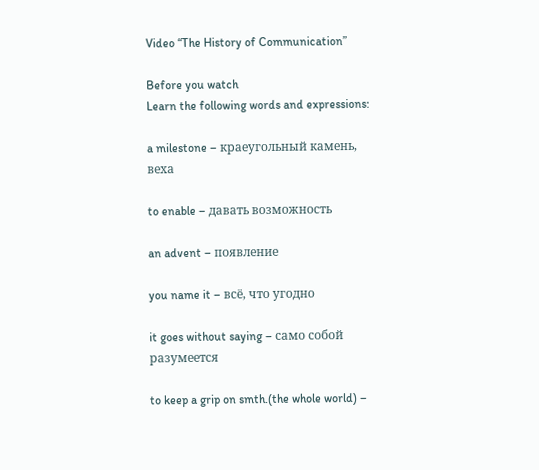Video “The History of Communication”

Before you watch
Learn the following words and expressions:

a milestone – краеугольный камень, веха

to enable – давать возможность

an advent – появление

you name it – всё, что угодно

it goes without saying – само собой разумеется

to keep a grip on smth.(the whole world) –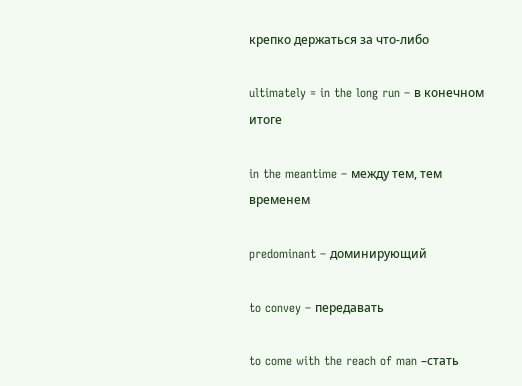крепко держаться за что-либо

ultimately = in the long run – в конечном итоге

in the meantime – между тем, тем временем

predominant – доминирующий

to convey – передавать

to come with the reach of man –стать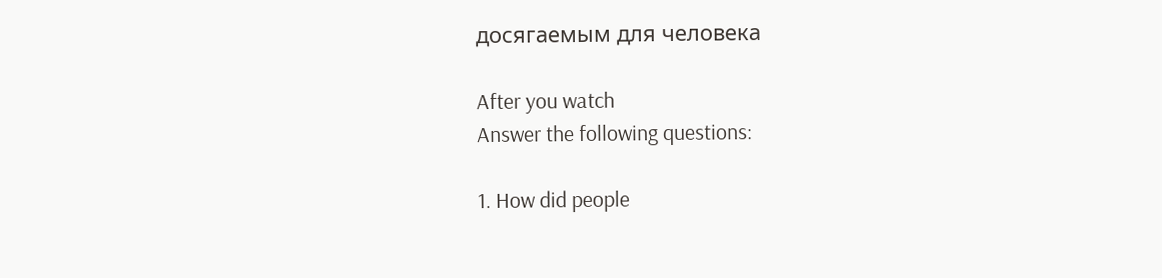досягаемым для человека

After you watch
Answer the following questions:

1. How did people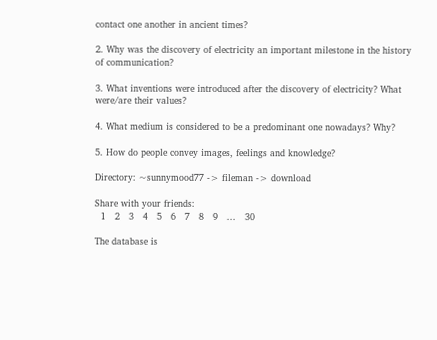contact one another in ancient times?

2. Why was the discovery of electricity an important milestone in the history of communication?

3. What inventions were introduced after the discovery of electricity? What were/are their values?

4. What medium is considered to be a predominant one nowadays? Why?

5. How do people convey images, feelings and knowledge?

Directory: ~sunnymood77 -> fileman -> download

Share with your friends:
  1   2   3   4   5   6   7   8   9   ...   30

The database is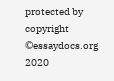protected by copyright ©essaydocs.org 2020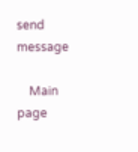send message

    Main page